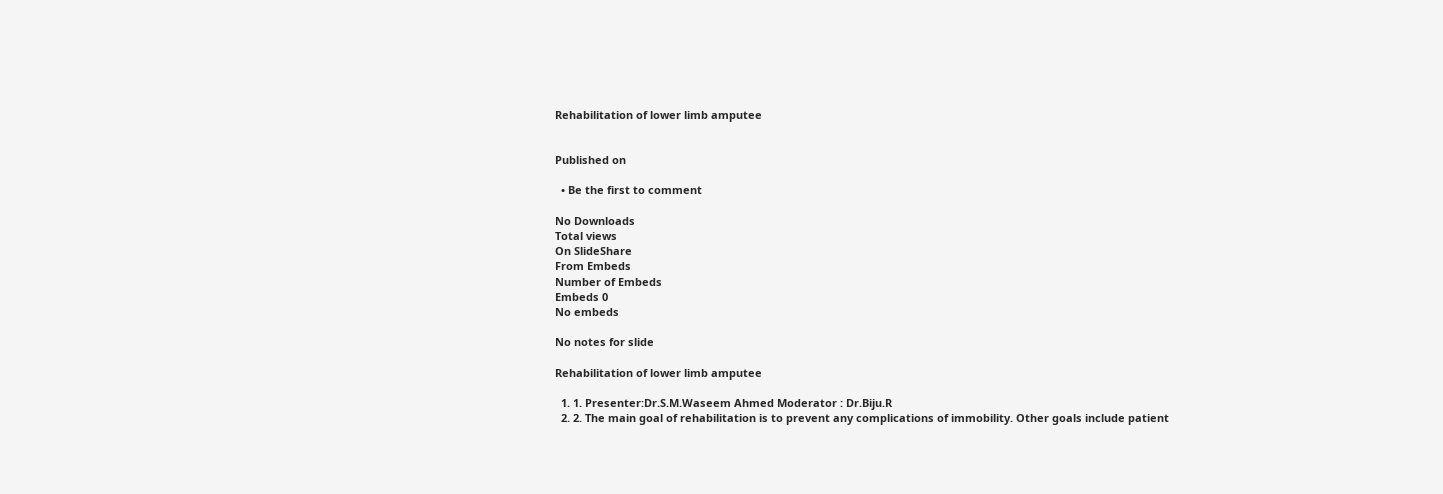Rehabilitation of lower limb amputee


Published on

  • Be the first to comment

No Downloads
Total views
On SlideShare
From Embeds
Number of Embeds
Embeds 0
No embeds

No notes for slide

Rehabilitation of lower limb amputee

  1. 1. Presenter:Dr.S.M.Waseem Ahmed Moderator : Dr.Biju.R
  2. 2. The main goal of rehabilitation is to prevent any complications of immobility. Other goals include patient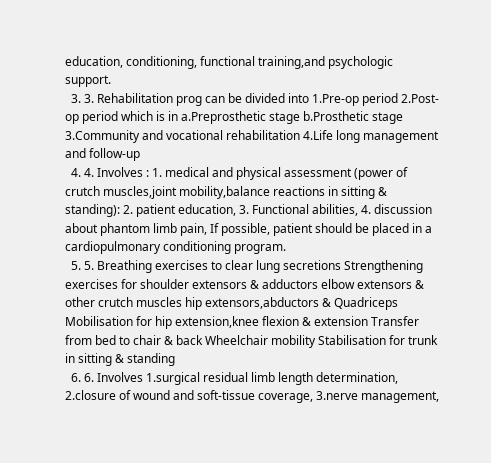education, conditioning, functional training,and psychologic support.
  3. 3. Rehabilitation prog can be divided into 1.Pre-op period 2.Post-op period which is in a.Preprosthetic stage b.Prosthetic stage 3.Community and vocational rehabilitation 4.Life long management and follow-up
  4. 4. Involves : 1. medical and physical assessment (power of crutch muscles,joint mobility,balance reactions in sitting & standing): 2. patient education, 3. Functional abilities, 4. discussion about phantom limb pain, If possible, patient should be placed in a cardiopulmonary conditioning program.
  5. 5. Breathing exercises to clear lung secretions Strengthening exercises for shoulder extensors & adductors elbow extensors & other crutch muscles hip extensors,abductors & Quadriceps Mobilisation for hip extension,knee flexion & extension Transfer from bed to chair & back Wheelchair mobility Stabilisation for trunk in sitting & standing
  6. 6. Involves 1.surgical residual limb length determination, 2.closure of wound and soft-tissue coverage, 3.nerve management,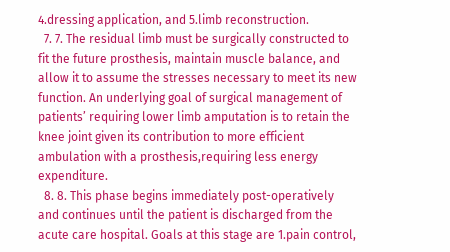4.dressing application, and 5.limb reconstruction.
  7. 7. The residual limb must be surgically constructed to fit the future prosthesis, maintain muscle balance, and allow it to assume the stresses necessary to meet its new function. An underlying goal of surgical management of patients’ requiring lower limb amputation is to retain the knee joint given its contribution to more efficient ambulation with a prosthesis,requiring less energy expenditure.
  8. 8. This phase begins immediately post-operatively and continues until the patient is discharged from the acute care hospital. Goals at this stage are 1.pain control,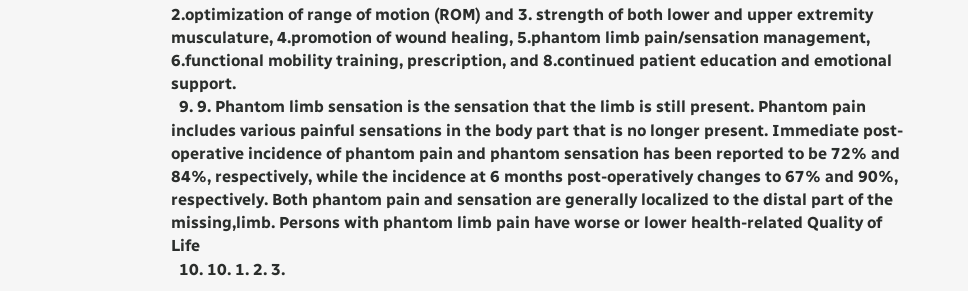2.optimization of range of motion (ROM) and 3. strength of both lower and upper extremity musculature, 4.promotion of wound healing, 5.phantom limb pain/sensation management, 6.functional mobility training, prescription, and 8.continued patient education and emotional support.
  9. 9. Phantom limb sensation is the sensation that the limb is still present. Phantom pain includes various painful sensations in the body part that is no longer present. Immediate post-operative incidence of phantom pain and phantom sensation has been reported to be 72% and 84%, respectively, while the incidence at 6 months post-operatively changes to 67% and 90%, respectively. Both phantom pain and sensation are generally localized to the distal part of the missing,limb. Persons with phantom limb pain have worse or lower health-related Quality of Life
  10. 10. 1. 2. 3.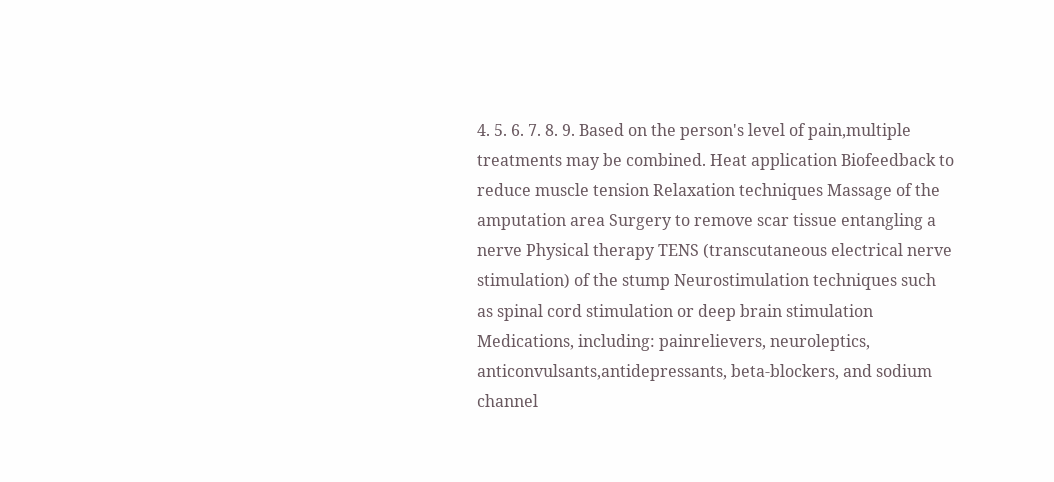4. 5. 6. 7. 8. 9. Based on the person's level of pain,multiple treatments may be combined. Heat application Biofeedback to reduce muscle tension Relaxation techniques Massage of the amputation area Surgery to remove scar tissue entangling a nerve Physical therapy TENS (transcutaneous electrical nerve stimulation) of the stump Neurostimulation techniques such as spinal cord stimulation or deep brain stimulation Medications, including: painrelievers, neuroleptics, anticonvulsants,antidepressants, beta-blockers, and sodium channel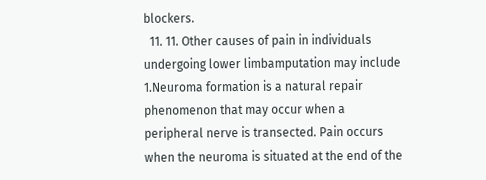blockers.
  11. 11. Other causes of pain in individuals undergoing lower limbamputation may include 1.Neuroma formation is a natural repair phenomenon that may occur when a peripheral nerve is transected. Pain occurs when the neuroma is situated at the end of the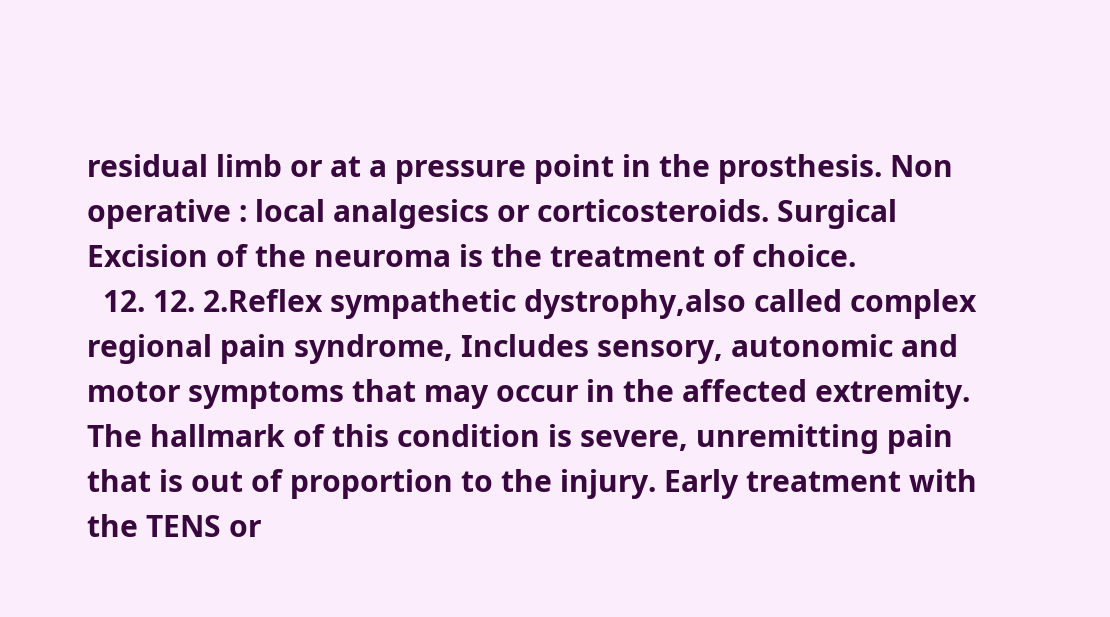residual limb or at a pressure point in the prosthesis. Non operative : local analgesics or corticosteroids. Surgical Excision of the neuroma is the treatment of choice.
  12. 12. 2.Reflex sympathetic dystrophy,also called complex regional pain syndrome, Includes sensory, autonomic and motor symptoms that may occur in the affected extremity. The hallmark of this condition is severe, unremitting pain that is out of proportion to the injury. Early treatment with the TENS or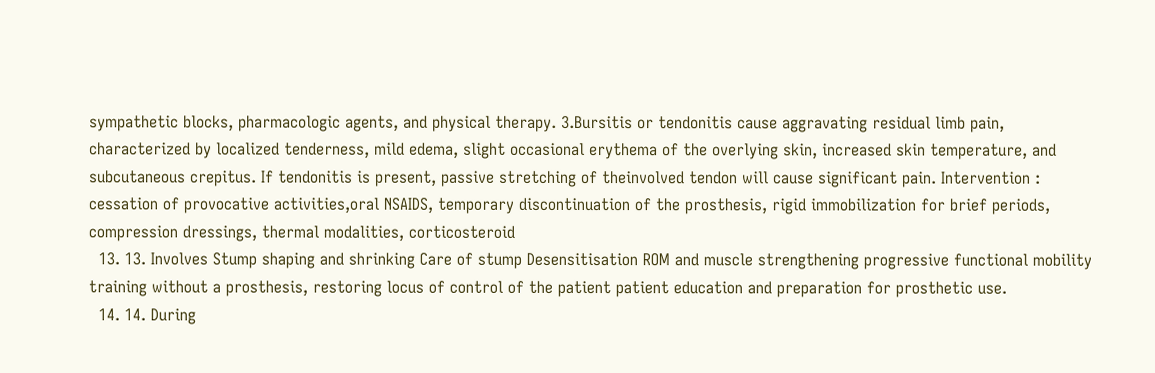sympathetic blocks, pharmacologic agents, and physical therapy. 3.Bursitis or tendonitis cause aggravating residual limb pain, characterized by localized tenderness, mild edema, slight occasional erythema of the overlying skin, increased skin temperature, and subcutaneous crepitus. If tendonitis is present, passive stretching of theinvolved tendon will cause significant pain. Intervention : cessation of provocative activities,oral NSAIDS, temporary discontinuation of the prosthesis, rigid immobilization for brief periods, compression dressings, thermal modalities, corticosteroid
  13. 13. Involves Stump shaping and shrinking Care of stump Desensitisation ROM and muscle strengthening progressive functional mobility training without a prosthesis, restoring locus of control of the patient patient education and preparation for prosthetic use.
  14. 14. During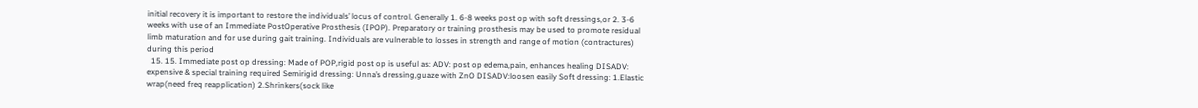initial recovery it is important to restore the individuals’ locus of control. Generally 1. 6-8 weeks post op with soft dressings,or 2. 3-6 weeks with use of an Immediate PostOperative Prosthesis (IPOP). Preparatory or training prosthesis may be used to promote residual limb maturation and for use during gait training. Individuals are vulnerable to losses in strength and range of motion (contractures) during this period
  15. 15. Immediate post op dressing: Made of POP,rigid post op is useful as: ADV: post op edema,pain, enhances healing DISADV: expensive & special training required Semirigid dressing: Unna’s dressing,guaze with ZnO DISADV:loosen easily Soft dressing: 1.Elastic wrap(need freq reapplication) 2.Shrinkers(sock like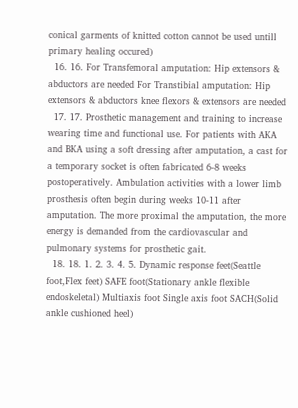conical garments of knitted cotton cannot be used untill primary healing occured)
  16. 16. For Transfemoral amputation: Hip extensors & abductors are needed For Transtibial amputation: Hip extensors & abductors knee flexors & extensors are needed
  17. 17. Prosthetic management and training to increase wearing time and functional use. For patients with AKA and BKA using a soft dressing after amputation, a cast for a temporary socket is often fabricated 6-8 weeks postoperatively. Ambulation activities with a lower limb prosthesis often begin during weeks 10-11 after amputation. The more proximal the amputation, the more energy is demanded from the cardiovascular and pulmonary systems for prosthetic gait.
  18. 18. 1. 2. 3. 4. 5. Dynamic response feet(Seattle foot,Flex feet) SAFE foot(Stationary ankle flexible endoskeletal) Multiaxis foot Single axis foot SACH(Solid ankle cushioned heel)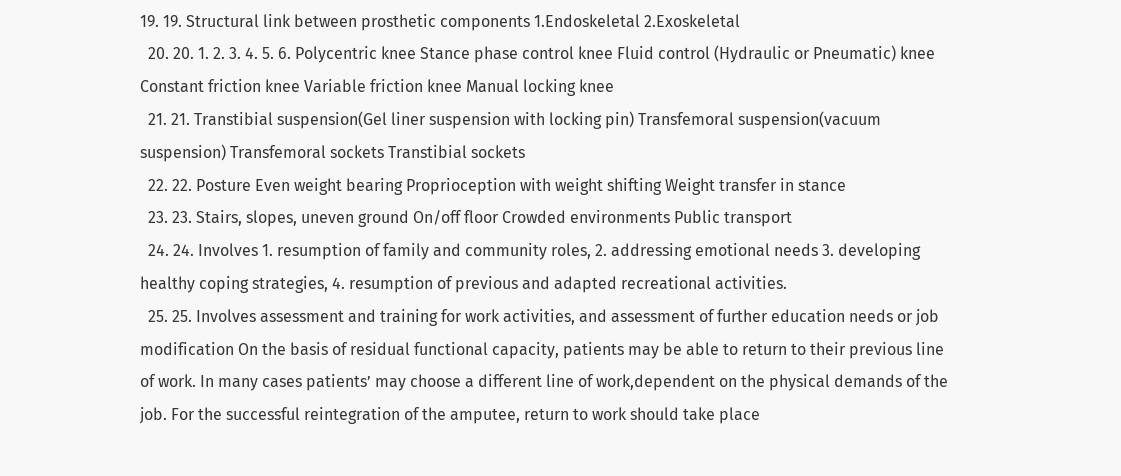19. 19. Structural link between prosthetic components 1.Endoskeletal 2.Exoskeletal
  20. 20. 1. 2. 3. 4. 5. 6. Polycentric knee Stance phase control knee Fluid control (Hydraulic or Pneumatic) knee Constant friction knee Variable friction knee Manual locking knee
  21. 21. Transtibial suspension(Gel liner suspension with locking pin) Transfemoral suspension(vacuum suspension) Transfemoral sockets Transtibial sockets
  22. 22. Posture Even weight bearing Proprioception with weight shifting Weight transfer in stance
  23. 23. Stairs, slopes, uneven ground On/off floor Crowded environments Public transport
  24. 24. Involves 1. resumption of family and community roles, 2. addressing emotional needs 3. developing healthy coping strategies, 4. resumption of previous and adapted recreational activities.
  25. 25. Involves assessment and training for work activities, and assessment of further education needs or job modification On the basis of residual functional capacity, patients may be able to return to their previous line of work. In many cases patients’ may choose a different line of work,dependent on the physical demands of the job. For the successful reintegration of the amputee, return to work should take place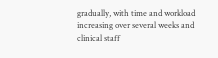gradually, with time and workload increasing over several weeks and clinical staff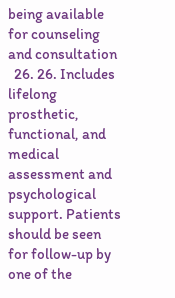being available for counseling and consultation
  26. 26. Includes lifelong prosthetic, functional, and medical assessment and psychological support. Patients should be seen for follow-up by one of the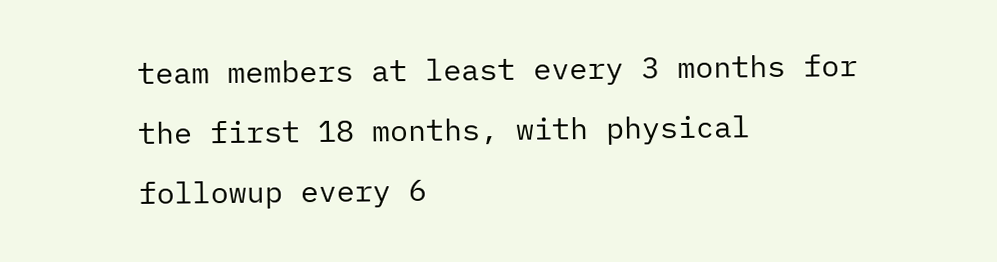team members at least every 3 months for the first 18 months, with physical followup every 6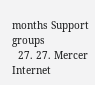months Support groups
  27. 27. Mercer Internet